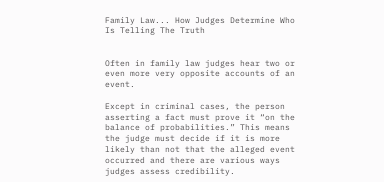Family Law... How Judges Determine Who Is Telling The Truth


Often in family law judges hear two or even more very opposite accounts of an event.

Except in criminal cases, the person asserting a fact must prove it “on the balance of probabilities.” This means the judge must decide if it is more likely than not that the alleged event occurred and there are various ways judges assess credibility.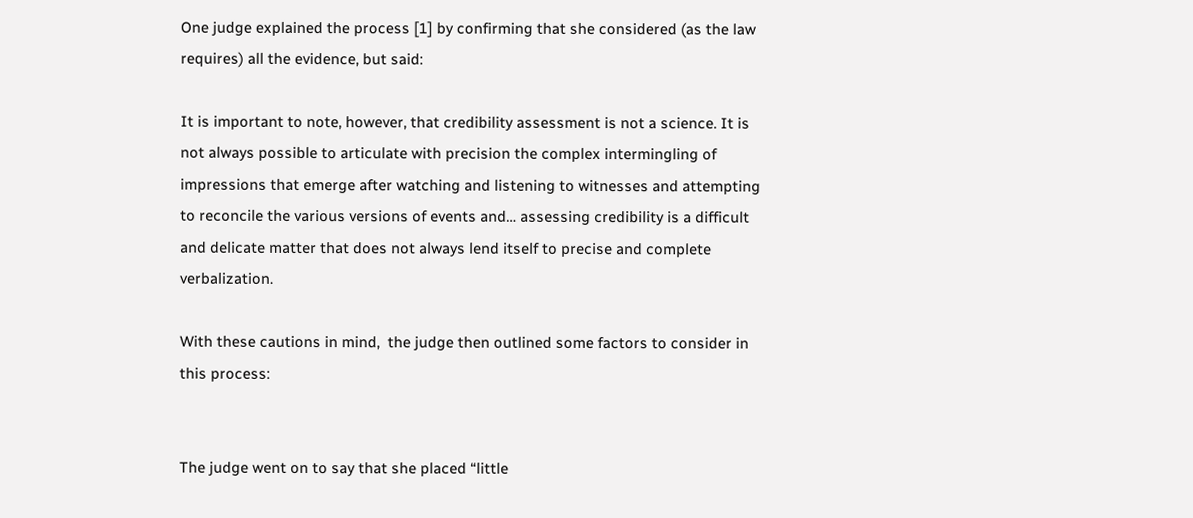One judge explained the process [1] by confirming that she considered (as the law requires) all the evidence, but said:

It is important to note, however, that credibility assessment is not a science. It is not always possible to articulate with precision the complex intermingling of impressions that emerge after watching and listening to witnesses and attempting to reconcile the various versions of events and… assessing credibility is a difficult and delicate matter that does not always lend itself to precise and complete verbalization.

With these cautions in mind,  the judge then outlined some factors to consider in this process:


The judge went on to say that she placed “little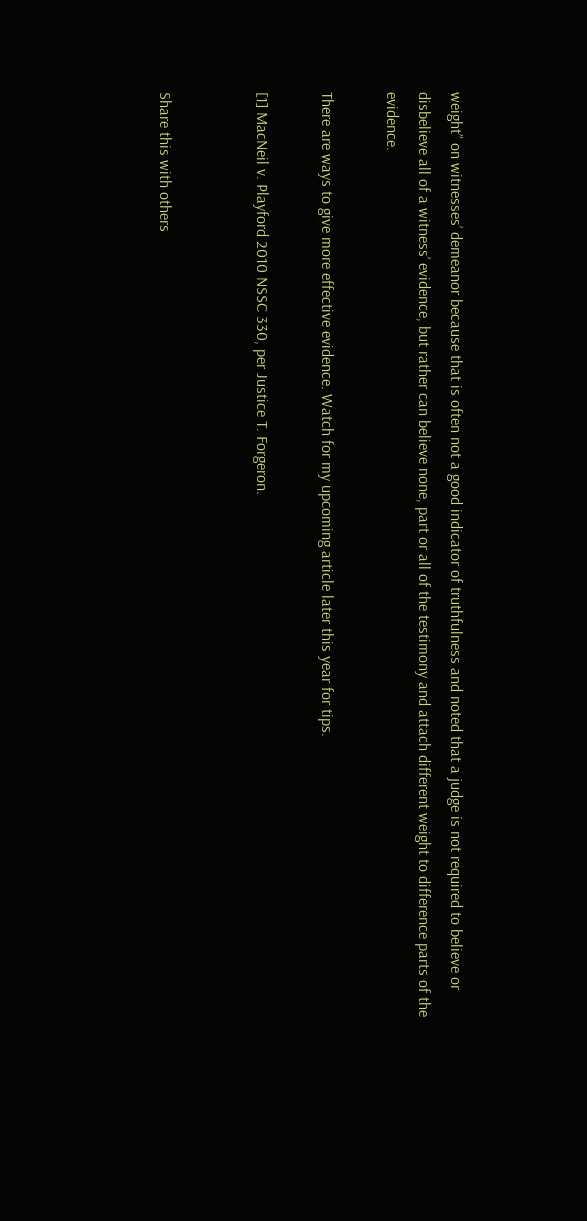weight” on witnesses’ demeanor because that is often not a good indicator of truthfulness and noted that a judge is not required to believe or disbelieve all of a witness’ evidence, but rather can believe none, part or all of the testimony and attach different weight to difference parts of the evidence.

There are ways to give more effective evidence. Watch for my upcoming article later this year for tips.

[1] MacNeil v. Playford 2010 NSSC 330, per Justice T. Forgeron.


Share this with others